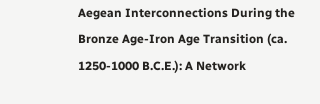Aegean Interconnections During the Bronze Age-Iron Age Transition (ca. 1250-1000 B.C.E.): A Network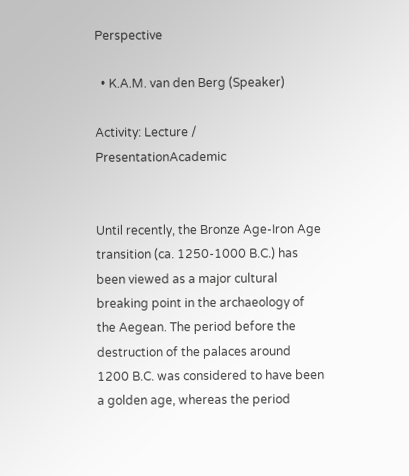Perspective

  • K.A.M. van den Berg (Speaker)

Activity: Lecture / PresentationAcademic


Until recently, the Bronze Age-Iron Age transition (ca. 1250-1000 B.C.) has been viewed as a major cultural breaking point in the archaeology of the Aegean. The period before the destruction of the palaces around 1200 B.C. was considered to have been a golden age, whereas the period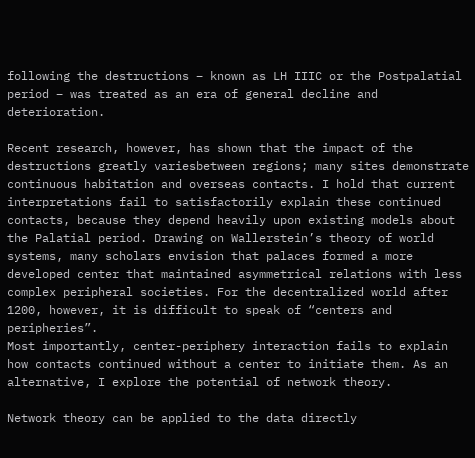following the destructions – known as LH IIIC or the Postpalatial period – was treated as an era of general decline and deterioration.

Recent research, however, has shown that the impact of the destructions greatly variesbetween regions; many sites demonstrate continuous habitation and overseas contacts. I hold that current interpretations fail to satisfactorily explain these continued contacts, because they depend heavily upon existing models about the Palatial period. Drawing on Wallerstein’s theory of world systems, many scholars envision that palaces formed a more developed center that maintained asymmetrical relations with less complex peripheral societies. For the decentralized world after 1200, however, it is difficult to speak of “centers and peripheries”.
Most importantly, center-periphery interaction fails to explain how contacts continued without a center to initiate them. As an alternative, I explore the potential of network theory.

Network theory can be applied to the data directly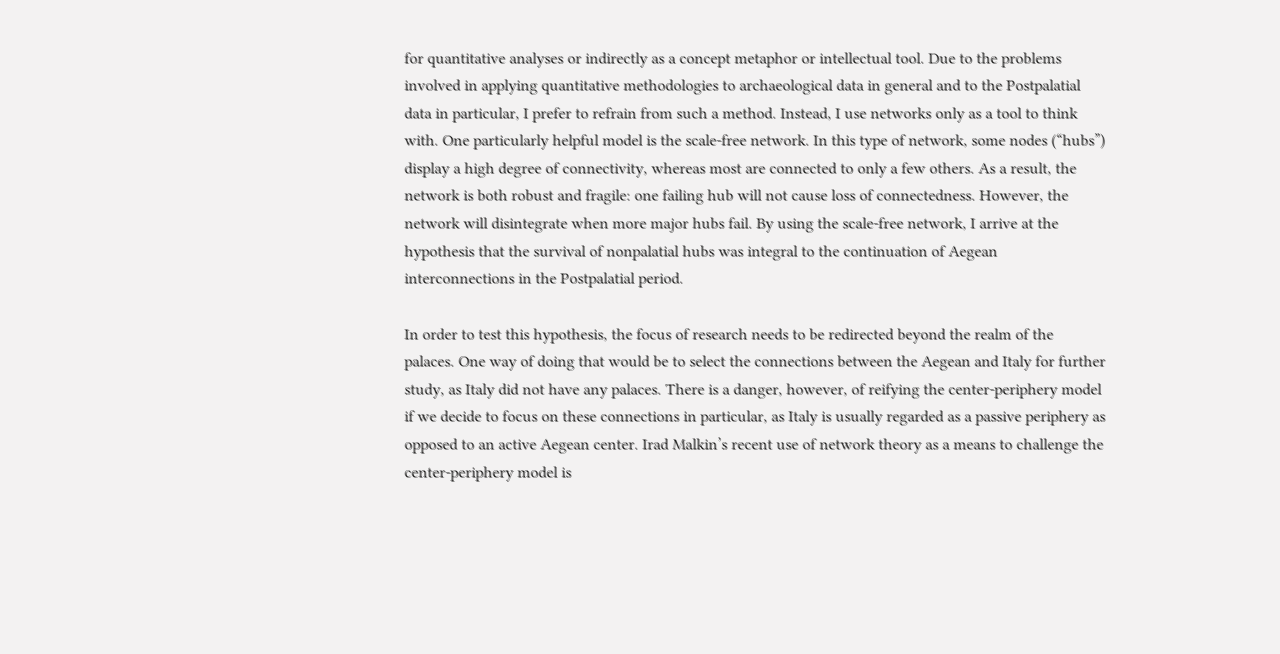for quantitative analyses or indirectly as a concept metaphor or intellectual tool. Due to the problems involved in applying quantitative methodologies to archaeological data in general and to the Postpalatial data in particular, I prefer to refrain from such a method. Instead, I use networks only as a tool to think with. One particularly helpful model is the scale-free network. In this type of network, some nodes (“hubs”) display a high degree of connectivity, whereas most are connected to only a few others. As a result, the network is both robust and fragile: one failing hub will not cause loss of connectedness. However, the network will disintegrate when more major hubs fail. By using the scale-free network, I arrive at the hypothesis that the survival of nonpalatial hubs was integral to the continuation of Aegean interconnections in the Postpalatial period.

In order to test this hypothesis, the focus of research needs to be redirected beyond the realm of the palaces. One way of doing that would be to select the connections between the Aegean and Italy for further study, as Italy did not have any palaces. There is a danger, however, of reifying the center-periphery model if we decide to focus on these connections in particular, as Italy is usually regarded as a passive periphery as opposed to an active Aegean center. Irad Malkin’s recent use of network theory as a means to challenge the center-periphery model is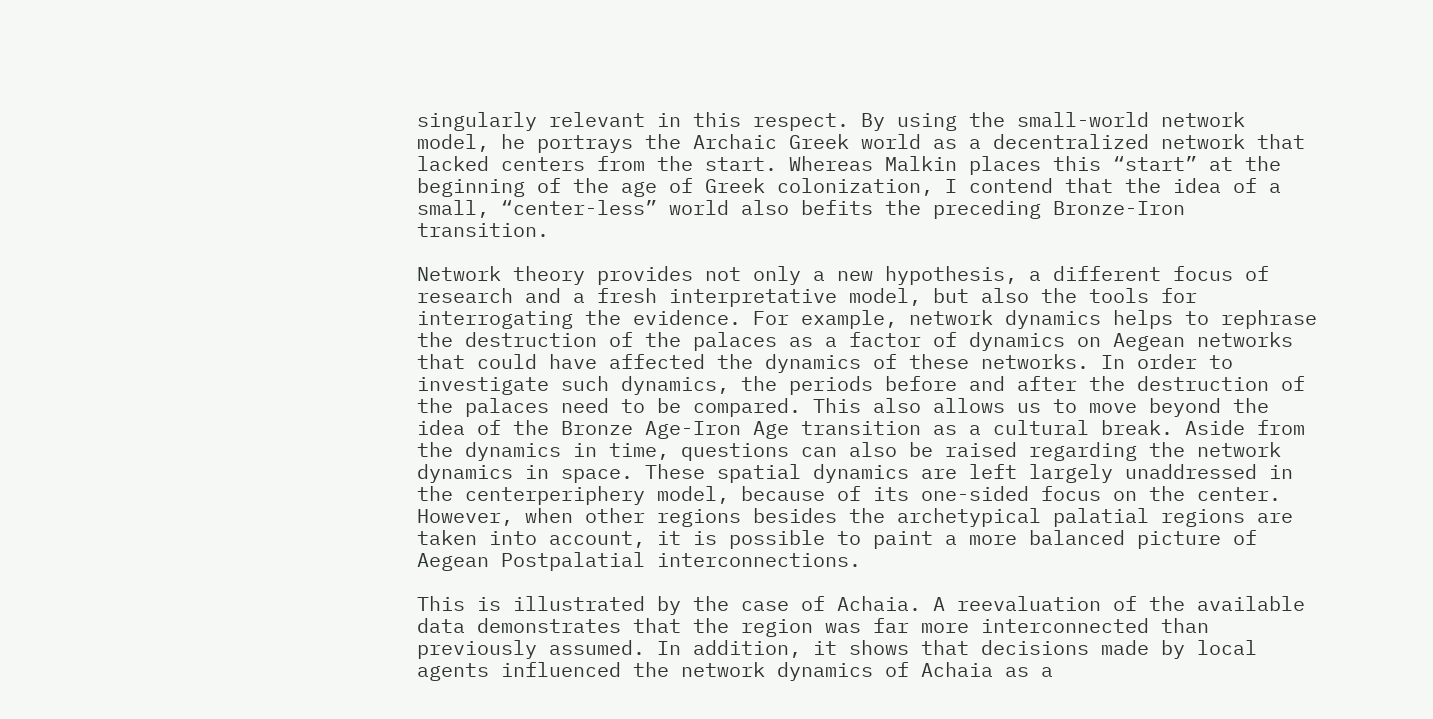singularly relevant in this respect. By using the small-world network model, he portrays the Archaic Greek world as a decentralized network that lacked centers from the start. Whereas Malkin places this “start” at the beginning of the age of Greek colonization, I contend that the idea of a small, “center-less” world also befits the preceding Bronze-Iron transition.

Network theory provides not only a new hypothesis, a different focus of research and a fresh interpretative model, but also the tools for interrogating the evidence. For example, network dynamics helps to rephrase the destruction of the palaces as a factor of dynamics on Aegean networks that could have affected the dynamics of these networks. In order to investigate such dynamics, the periods before and after the destruction of the palaces need to be compared. This also allows us to move beyond the idea of the Bronze Age-Iron Age transition as a cultural break. Aside from the dynamics in time, questions can also be raised regarding the network dynamics in space. These spatial dynamics are left largely unaddressed in the centerperiphery model, because of its one-sided focus on the center. However, when other regions besides the archetypical palatial regions are taken into account, it is possible to paint a more balanced picture of Aegean Postpalatial interconnections.

This is illustrated by the case of Achaia. A reevaluation of the available data demonstrates that the region was far more interconnected than previously assumed. In addition, it shows that decisions made by local agents influenced the network dynamics of Achaia as a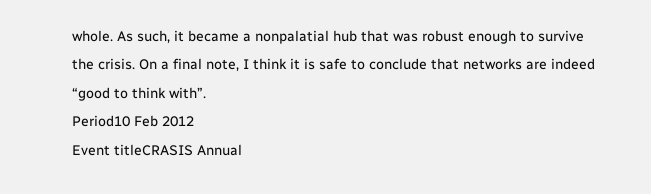whole. As such, it became a nonpalatial hub that was robust enough to survive the crisis. On a final note, I think it is safe to conclude that networks are indeed “good to think with”.
Period10 Feb 2012
Event titleCRASIS Annual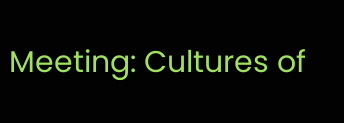Meeting: Cultures of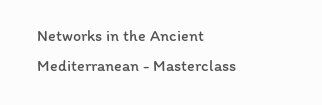Networks in the Ancient Mediterranean - Masterclass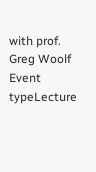with prof. Greg Woolf
Event typeLecture